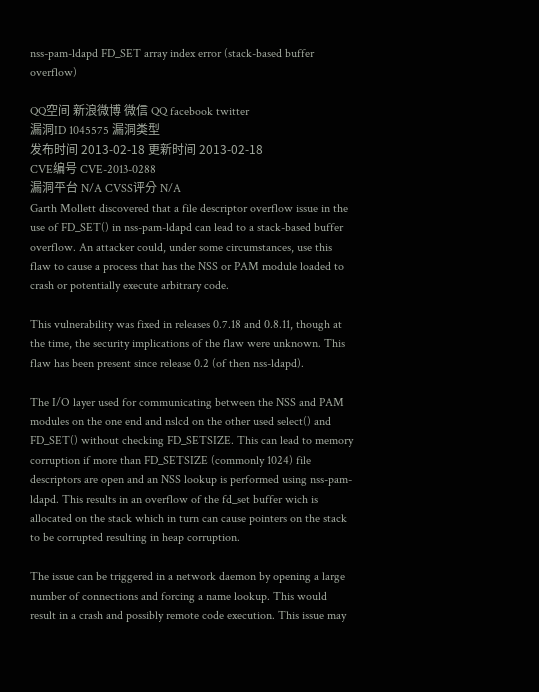nss-pam-ldapd FD_SET array index error (stack-based buffer overflow)

QQ空间 新浪微博 微信 QQ facebook twitter
漏洞ID 1045575 漏洞类型
发布时间 2013-02-18 更新时间 2013-02-18
CVE编号 CVE-2013-0288
漏洞平台 N/A CVSS评分 N/A
Garth Mollett discovered that a file descriptor overflow issue in the use of FD_SET() in nss-pam-ldapd can lead to a stack-based buffer overflow. An attacker could, under some circumstances, use this flaw to cause a process that has the NSS or PAM module loaded to crash or potentially execute arbitrary code.

This vulnerability was fixed in releases 0.7.18 and 0.8.11, though at the time, the security implications of the flaw were unknown. This flaw has been present since release 0.2 (of then nss-ldapd).

The I/O layer used for communicating between the NSS and PAM modules on the one end and nslcd on the other used select() and FD_SET() without checking FD_SETSIZE. This can lead to memory corruption if more than FD_SETSIZE (commonly 1024) file descriptors are open and an NSS lookup is performed using nss-pam-ldapd. This results in an overflow of the fd_set buffer wich is allocated on the stack which in turn can cause pointers on the stack to be corrupted resulting in heap corruption.

The issue can be triggered in a network daemon by opening a large number of connections and forcing a name lookup. This would result in a crash and possibly remote code execution. This issue may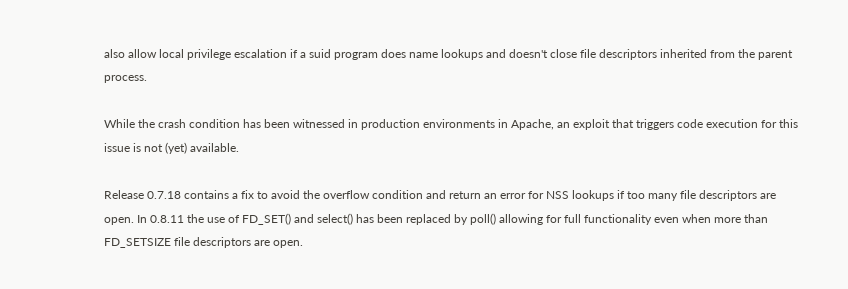also allow local privilege escalation if a suid program does name lookups and doesn't close file descriptors inherited from the parent process.

While the crash condition has been witnessed in production environments in Apache, an exploit that triggers code execution for this issue is not (yet) available.

Release 0.7.18 contains a fix to avoid the overflow condition and return an error for NSS lookups if too many file descriptors are open. In 0.8.11 the use of FD_SET() and select() has been replaced by poll() allowing for full functionality even when more than FD_SETSIZE file descriptors are open.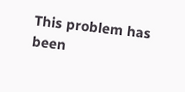This problem has been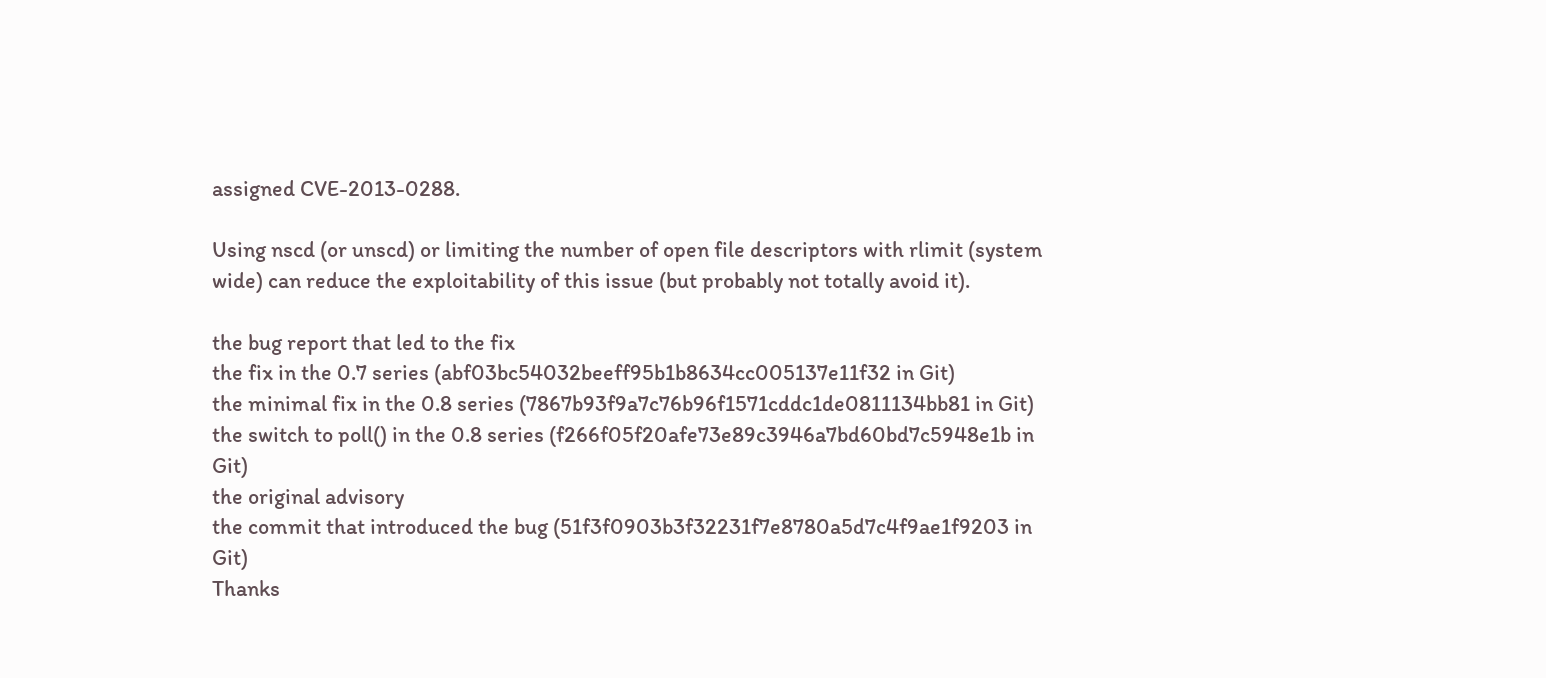assigned CVE-2013-0288.

Using nscd (or unscd) or limiting the number of open file descriptors with rlimit (system wide) can reduce the exploitability of this issue (but probably not totally avoid it).

the bug report that led to the fix
the fix in the 0.7 series (abf03bc54032beeff95b1b8634cc005137e11f32 in Git)
the minimal fix in the 0.8 series (7867b93f9a7c76b96f1571cddc1de0811134bb81 in Git)
the switch to poll() in the 0.8 series (f266f05f20afe73e89c3946a7bd60bd7c5948e1b in Git)
the original advisory
the commit that introduced the bug (51f3f0903b3f32231f7e8780a5d7c4f9ae1f9203 in Git)
Thanks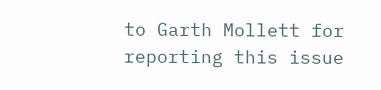to Garth Mollett for reporting this issue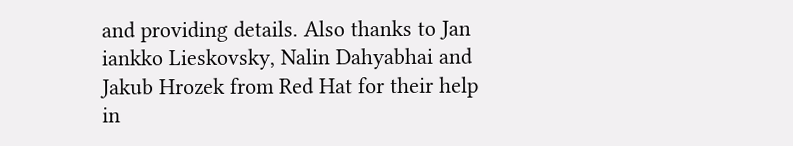and providing details. Also thanks to Jan iankko Lieskovsky, Nalin Dahyabhai and Jakub Hrozek from Red Hat for their help in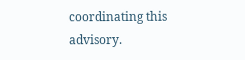coordinating this advisory.